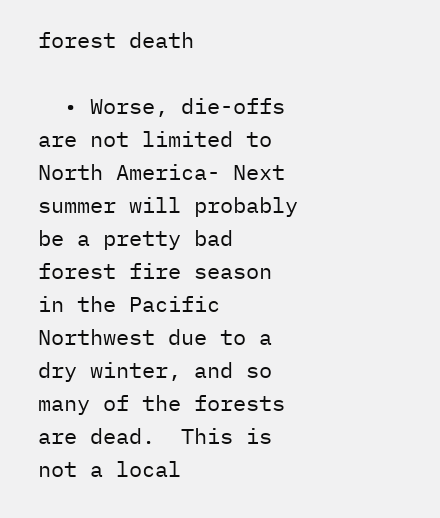forest death

  • Worse, die-offs are not limited to North America- Next summer will probably be a pretty bad forest fire season in the Pacific Northwest due to a dry winter, and so many of the forests are dead.  This is not a local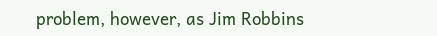problem, however, as Jim Robbins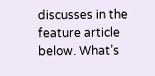discusses in the feature article below. What’s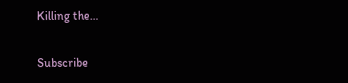Killing the…

Subscribe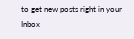to get new posts right in your Inbox